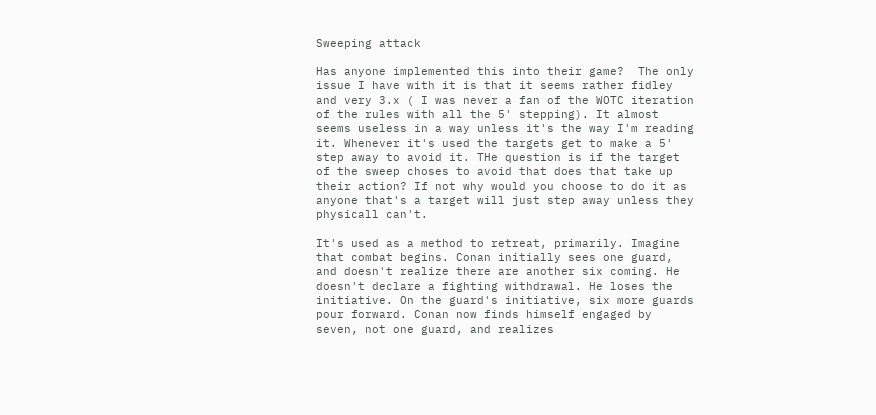Sweeping attack

Has anyone implemented this into their game?  The only issue I have with it is that it seems rather fidley and very 3.x ( I was never a fan of the WOTC iteration of the rules with all the 5' stepping). It almost seems useless in a way unless it's the way I'm reading it. Whenever it's used the targets get to make a 5' step away to avoid it. THe question is if the target of the sweep choses to avoid that does that take up their action? If not why would you choose to do it as anyone that's a target will just step away unless they physicall can't.

It's used as a method to retreat, primarily. Imagine that combat begins. Conan initially sees one guard, and doesn't realize there are another six coming. He doesn't declare a fighting withdrawal. He loses the initiative. On the guard's initiative, six more guards pour forward. Conan now finds himself engaged by seven, not one guard, and realizes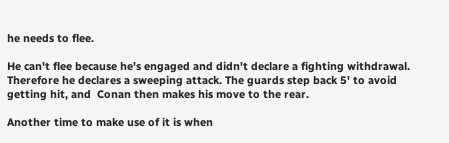he needs to flee.

He can't flee because he's engaged and didn't declare a fighting withdrawal. Therefore he declares a sweeping attack. The guards step back 5' to avoid getting hit, and  Conan then makes his move to the rear.

Another time to make use of it is when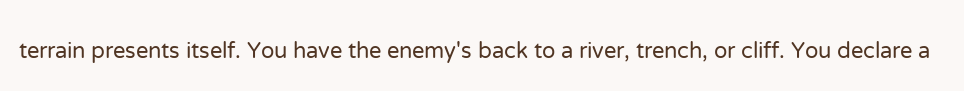terrain presents itself. You have the enemy's back to a river, trench, or cliff. You declare a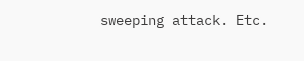sweeping attack. Etc.